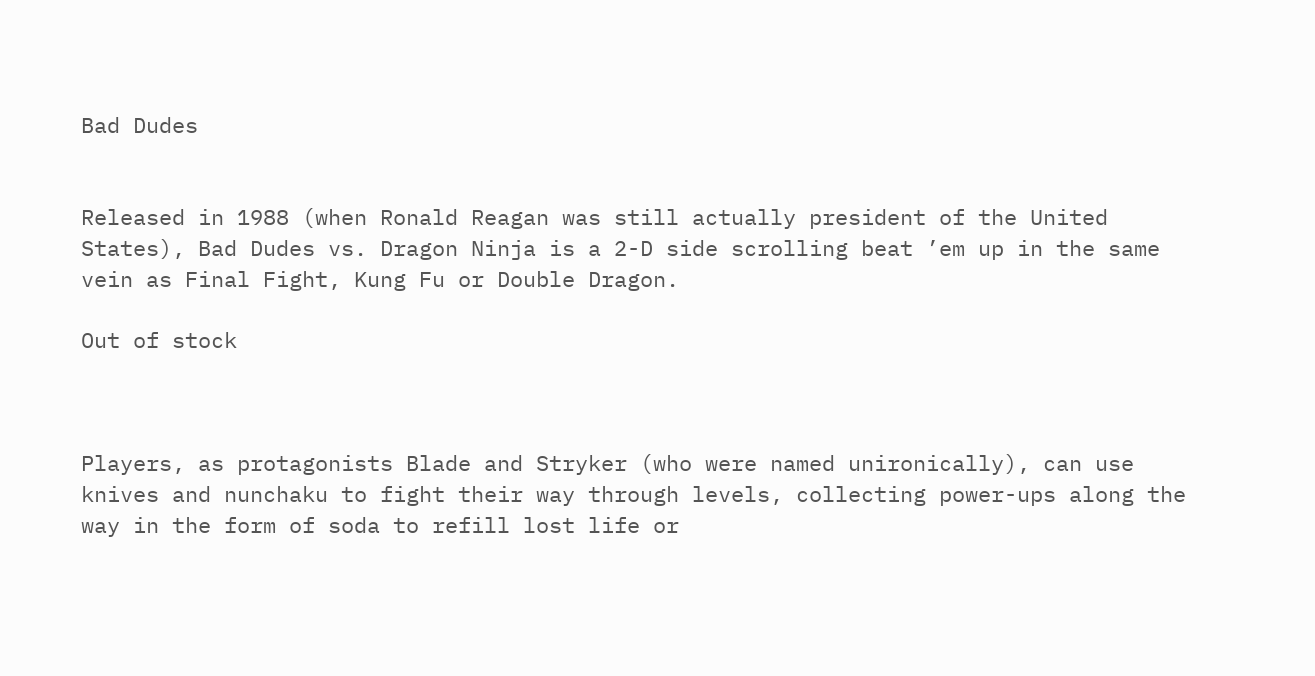Bad Dudes


Released in 1988 (when Ronald Reagan was still actually president of the United States), Bad Dudes vs. Dragon Ninja is a 2-D side scrolling beat ’em up in the same vein as Final Fight, Kung Fu or Double Dragon.

Out of stock



Players, as protagonists Blade and Stryker (who were named unironically), can use knives and nunchaku to fight their way through levels, collecting power-ups along the way in the form of soda to refill lost life or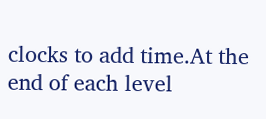clocks to add time.At the end of each level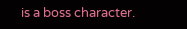is a boss character.